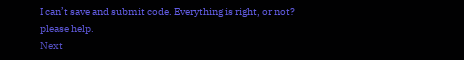I can’t save and submit code. Everything is right, or not?
please help.
Next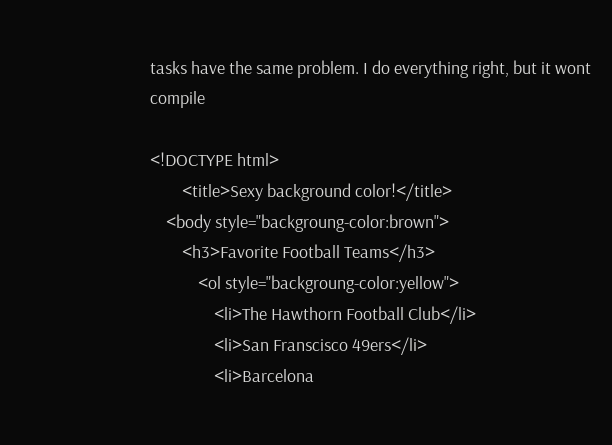tasks have the same problem. I do everything right, but it wont compile

<!DOCTYPE html>
        <title>Sexy background color!</title>
    <body style="backgroung-color:brown">
        <h3>Favorite Football Teams</h3>
            <ol style="backgroung-color:yellow">
                <li>The Hawthorn Football Club</li>
                <li>San Franscisco 49ers</li>
                <li>Barcelona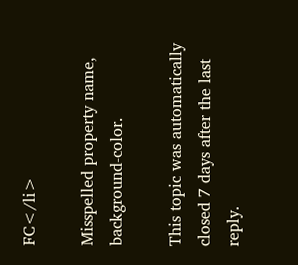FC</li>

Misspelled property name, background-color.

This topic was automatically closed 7 days after the last reply.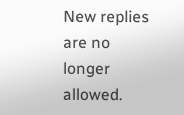New replies are no longer allowed.